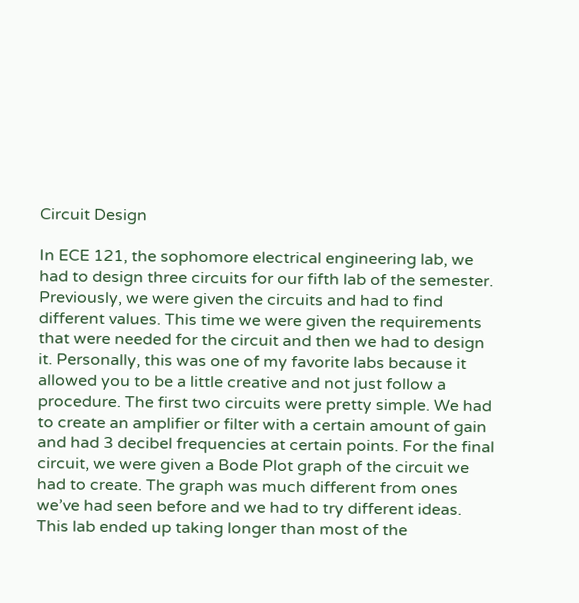Circuit Design

In ECE 121, the sophomore electrical engineering lab, we had to design three circuits for our fifth lab of the semester. Previously, we were given the circuits and had to find different values. This time we were given the requirements that were needed for the circuit and then we had to design it. Personally, this was one of my favorite labs because it allowed you to be a little creative and not just follow a procedure. The first two circuits were pretty simple. We had to create an amplifier or filter with a certain amount of gain and had 3 decibel frequencies at certain points. For the final circuit, we were given a Bode Plot graph of the circuit we had to create. The graph was much different from ones we’ve had seen before and we had to try different ideas. This lab ended up taking longer than most of the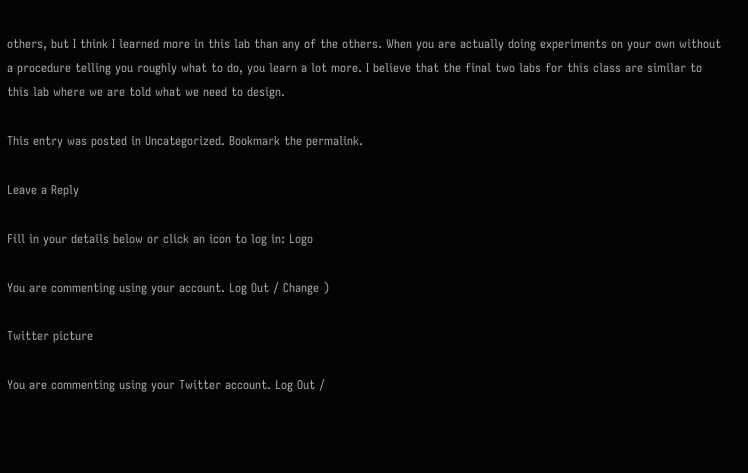others, but I think I learned more in this lab than any of the others. When you are actually doing experiments on your own without a procedure telling you roughly what to do, you learn a lot more. I believe that the final two labs for this class are similar to this lab where we are told what we need to design.

This entry was posted in Uncategorized. Bookmark the permalink.

Leave a Reply

Fill in your details below or click an icon to log in: Logo

You are commenting using your account. Log Out / Change )

Twitter picture

You are commenting using your Twitter account. Log Out /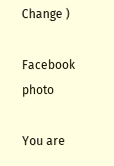Change )

Facebook photo

You are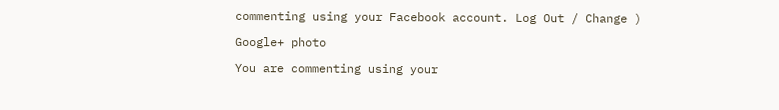commenting using your Facebook account. Log Out / Change )

Google+ photo

You are commenting using your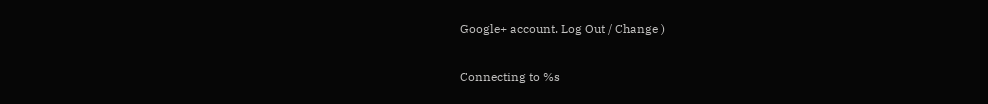Google+ account. Log Out / Change )

Connecting to %s